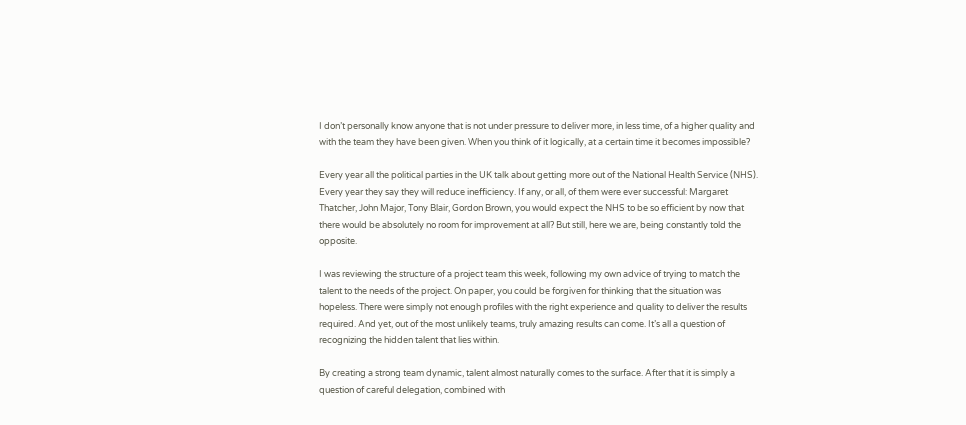I don’t personally know anyone that is not under pressure to deliver more, in less time, of a higher quality and with the team they have been given. When you think of it logically, at a certain time it becomes impossible?

Every year all the political parties in the UK talk about getting more out of the National Health Service (NHS). Every year they say they will reduce inefficiency. If any, or all, of them were ever successful: Margaret Thatcher, John Major, Tony Blair, Gordon Brown, you would expect the NHS to be so efficient by now that there would be absolutely no room for improvement at all? But still, here we are, being constantly told the opposite.

I was reviewing the structure of a project team this week, following my own advice of trying to match the talent to the needs of the project. On paper, you could be forgiven for thinking that the situation was hopeless. There were simply not enough profiles with the right experience and quality to deliver the results required. And yet, out of the most unlikely teams, truly amazing results can come. It’s all a question of recognizing the hidden talent that lies within.

By creating a strong team dynamic, talent almost naturally comes to the surface. After that it is simply a question of careful delegation, combined with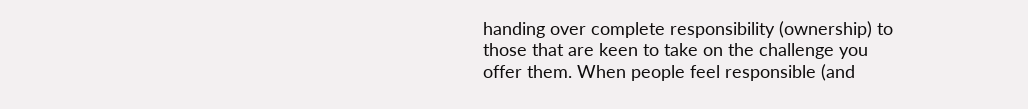handing over complete responsibility (ownership) to those that are keen to take on the challenge you offer them. When people feel responsible (and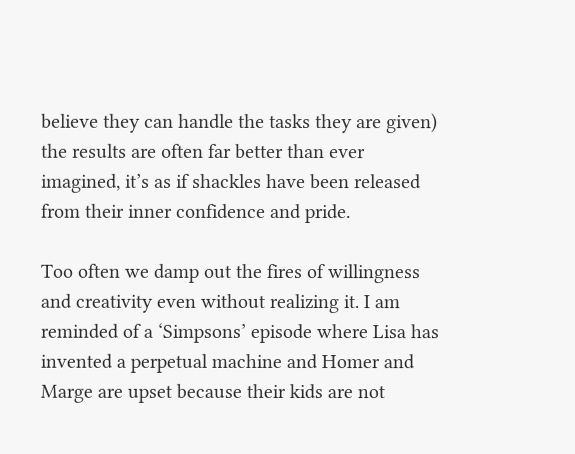believe they can handle the tasks they are given) the results are often far better than ever imagined, it’s as if shackles have been released from their inner confidence and pride.

Too often we damp out the fires of willingness and creativity even without realizing it. I am reminded of a ‘Simpsons’ episode where Lisa has invented a perpetual machine and Homer and Marge are upset because their kids are not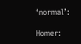‘normal’:

Homer: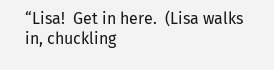“Lisa!  Get in here.  (Lisa walks in, chuckling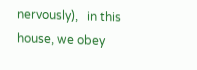nervously),   in this house, we obey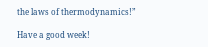the laws of thermodynamics!”

Have a good week!